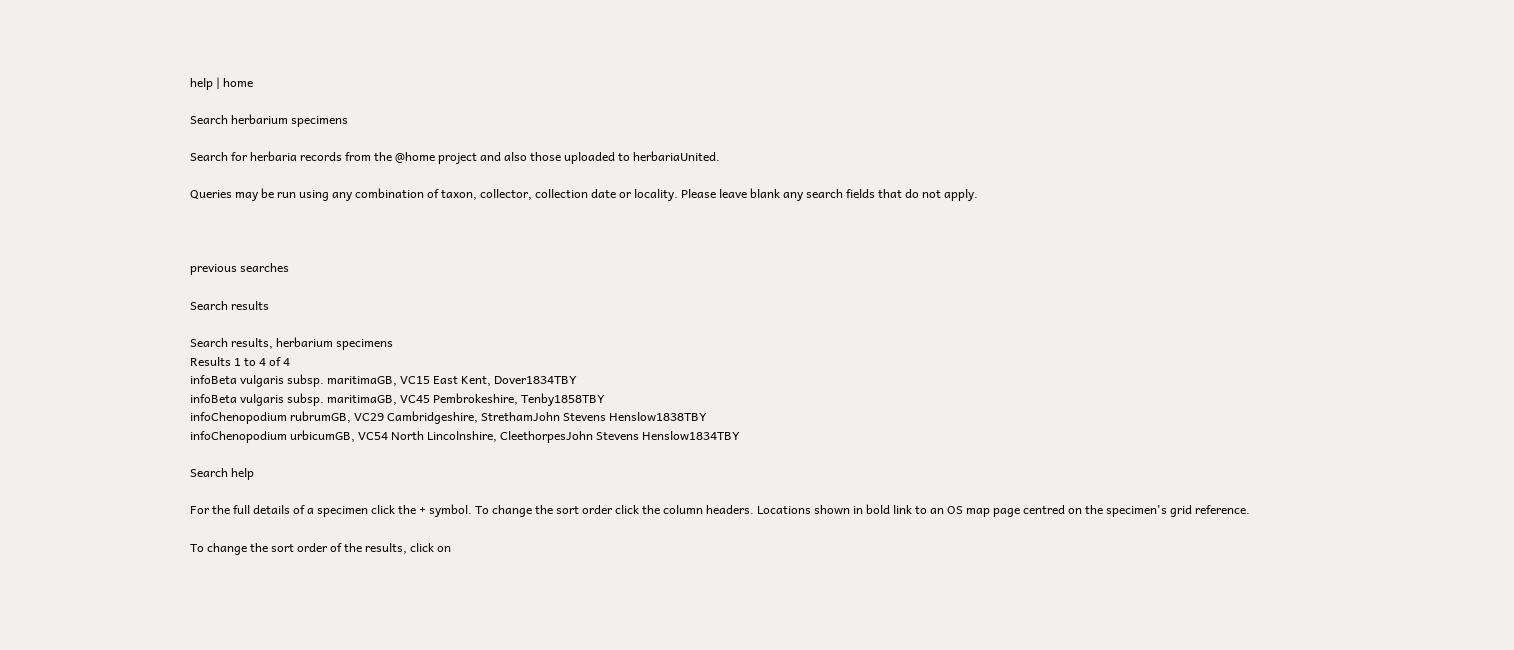help | home

Search herbarium specimens

Search for herbaria records from the @home project and also those uploaded to herbariaUnited.

Queries may be run using any combination of taxon, collector, collection date or locality. Please leave blank any search fields that do not apply.



previous searches

Search results

Search results, herbarium specimens
Results 1 to 4 of 4
infoBeta vulgaris subsp. maritimaGB, VC15 East Kent, Dover1834TBY
infoBeta vulgaris subsp. maritimaGB, VC45 Pembrokeshire, Tenby1858TBY
infoChenopodium rubrumGB, VC29 Cambridgeshire, StrethamJohn Stevens Henslow1838TBY
infoChenopodium urbicumGB, VC54 North Lincolnshire, CleethorpesJohn Stevens Henslow1834TBY

Search help

For the full details of a specimen click the + symbol. To change the sort order click the column headers. Locations shown in bold link to an OS map page centred on the specimen's grid reference.

To change the sort order of the results, click on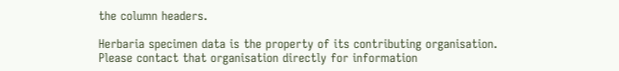the column headers.

Herbaria specimen data is the property of its contributing organisation. Please contact that organisation directly for information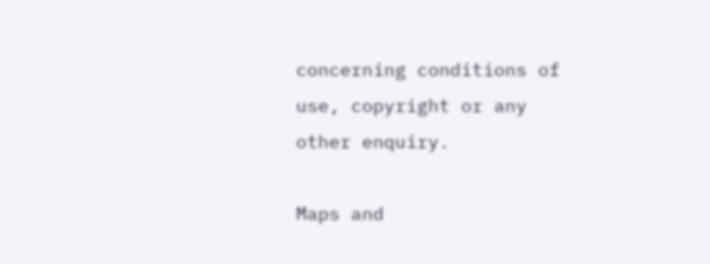concerning conditions of use, copyright or any other enquiry.

Maps and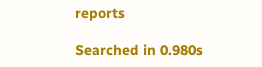reports

Searched in 0.980s